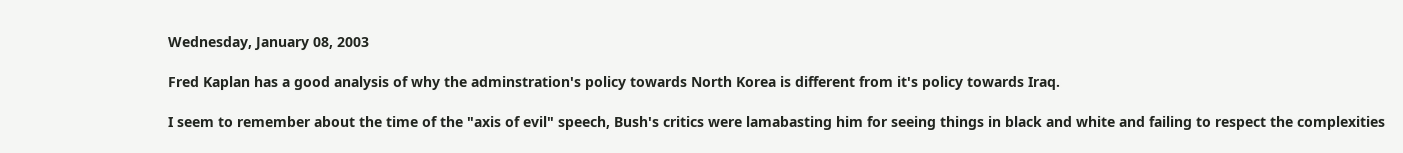Wednesday, January 08, 2003

Fred Kaplan has a good analysis of why the adminstration's policy towards North Korea is different from it's policy towards Iraq.

I seem to remember about the time of the "axis of evil" speech, Bush's critics were lamabasting him for seeing things in black and white and failing to respect the complexities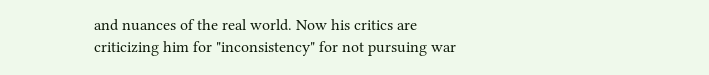and nuances of the real world. Now his critics are criticizing him for "inconsistency" for not pursuing war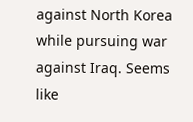against North Korea while pursuing war against Iraq. Seems like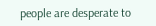people are desperate to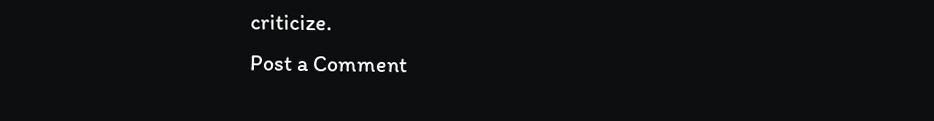criticize.
Post a Comment